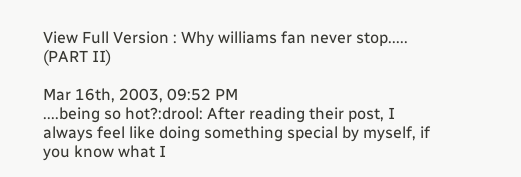View Full Version : Why williams fan never stop..... (PART II)

Mar 16th, 2003, 09:52 PM
....being so hot?:drool: After reading their post, I always feel like doing something special by myself, if you know what I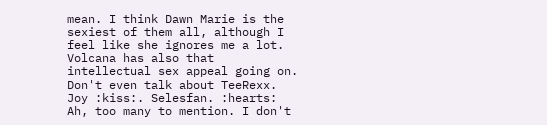mean. I think Dawn Marie is the sexiest of them all, although I feel like she ignores me a lot. Volcana has also that intellectual sex appeal going on. Don't even talk about TeeRexx. Joy :kiss:. Selesfan. :hearts: Ah, too many to mention. I don't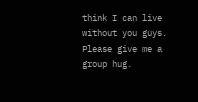think I can live without you guys. Please give me a group hug.